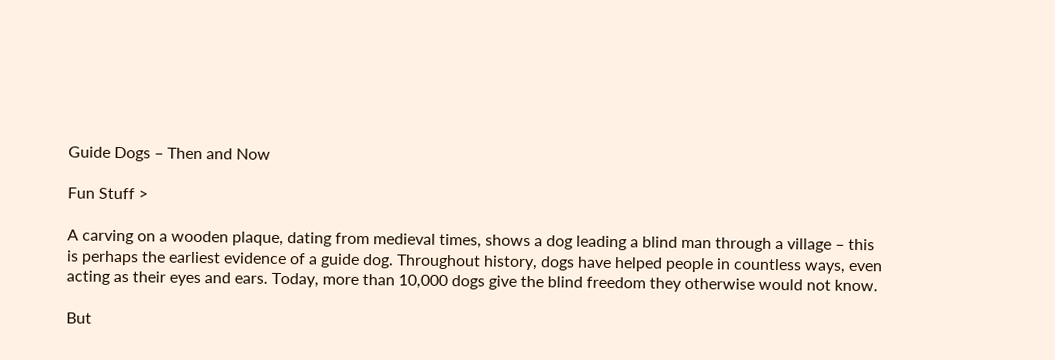Guide Dogs – Then and Now

Fun Stuff >

A carving on a wooden plaque, dating from medieval times, shows a dog leading a blind man through a village – this is perhaps the earliest evidence of a guide dog. Throughout history, dogs have helped people in countless ways, even acting as their eyes and ears. Today, more than 10,000 dogs give the blind freedom they otherwise would not know.

But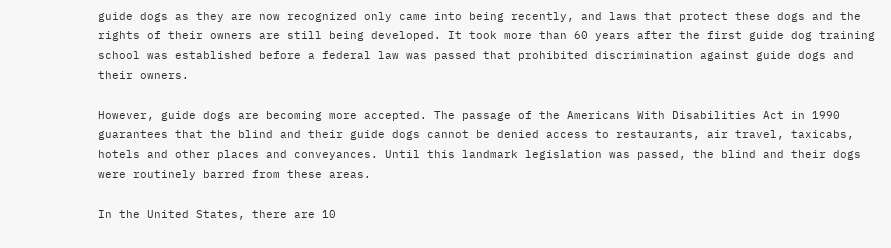guide dogs as they are now recognized only came into being recently, and laws that protect these dogs and the rights of their owners are still being developed. It took more than 60 years after the first guide dog training school was established before a federal law was passed that prohibited discrimination against guide dogs and their owners.

However, guide dogs are becoming more accepted. The passage of the Americans With Disabilities Act in 1990 guarantees that the blind and their guide dogs cannot be denied access to restaurants, air travel, taxicabs, hotels and other places and conveyances. Until this landmark legislation was passed, the blind and their dogs were routinely barred from these areas.

In the United States, there are 10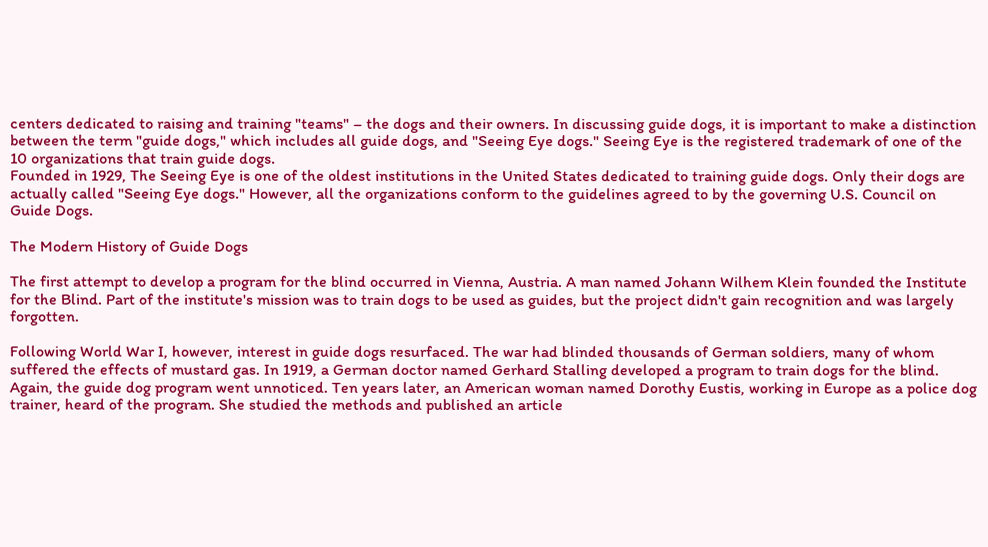centers dedicated to raising and training "teams" – the dogs and their owners. In discussing guide dogs, it is important to make a distinction between the term "guide dogs," which includes all guide dogs, and "Seeing Eye dogs." Seeing Eye is the registered trademark of one of the 10 organizations that train guide dogs.
Founded in 1929, The Seeing Eye is one of the oldest institutions in the United States dedicated to training guide dogs. Only their dogs are actually called "Seeing Eye dogs." However, all the organizations conform to the guidelines agreed to by the governing U.S. Council on Guide Dogs.

The Modern History of Guide Dogs

The first attempt to develop a program for the blind occurred in Vienna, Austria. A man named Johann Wilhem Klein founded the Institute for the Blind. Part of the institute's mission was to train dogs to be used as guides, but the project didn't gain recognition and was largely forgotten.

Following World War I, however, interest in guide dogs resurfaced. The war had blinded thousands of German soldiers, many of whom suffered the effects of mustard gas. In 1919, a German doctor named Gerhard Stalling developed a program to train dogs for the blind. Again, the guide dog program went unnoticed. Ten years later, an American woman named Dorothy Eustis, working in Europe as a police dog trainer, heard of the program. She studied the methods and published an article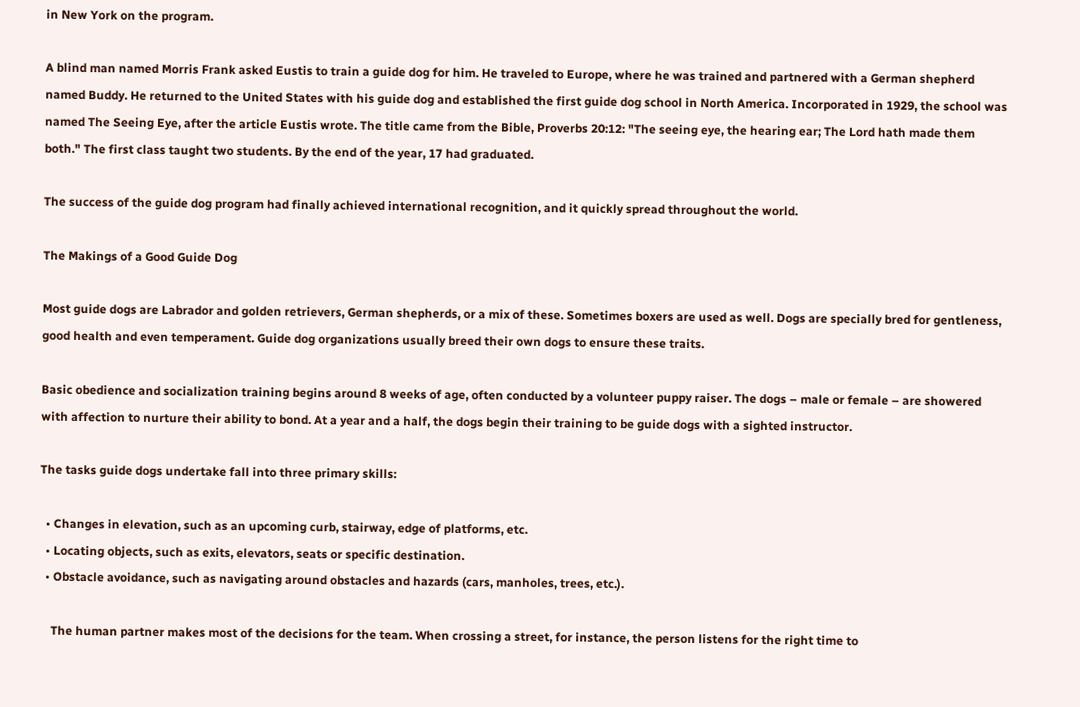in New York on the program.

A blind man named Morris Frank asked Eustis to train a guide dog for him. He traveled to Europe, where he was trained and partnered with a German shepherd named Buddy. He returned to the United States with his guide dog and established the first guide dog school in North America. Incorporated in 1929, the school was named The Seeing Eye, after the article Eustis wrote. The title came from the Bible, Proverbs 20:12: "The seeing eye, the hearing ear; The Lord hath made them both." The first class taught two students. By the end of the year, 17 had graduated.

The success of the guide dog program had finally achieved international recognition, and it quickly spread throughout the world.

The Makings of a Good Guide Dog

Most guide dogs are Labrador and golden retrievers, German shepherds, or a mix of these. Sometimes boxers are used as well. Dogs are specially bred for gentleness, good health and even temperament. Guide dog organizations usually breed their own dogs to ensure these traits.

Basic obedience and socialization training begins around 8 weeks of age, often conducted by a volunteer puppy raiser. The dogs – male or female – are showered with affection to nurture their ability to bond. At a year and a half, the dogs begin their training to be guide dogs with a sighted instructor.

The tasks guide dogs undertake fall into three primary skills:

  • Changes in elevation, such as an upcoming curb, stairway, edge of platforms, etc.
  • Locating objects, such as exits, elevators, seats or specific destination.
  • Obstacle avoidance, such as navigating around obstacles and hazards (cars, manholes, trees, etc.).

    The human partner makes most of the decisions for the team. When crossing a street, for instance, the person listens for the right time to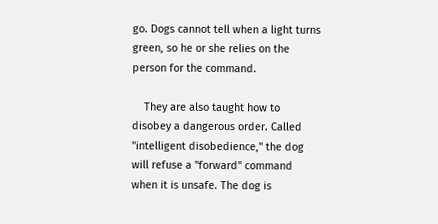go. Dogs cannot tell when a light turns green, so he or she relies on the person for the command.

    They are also taught how to disobey a dangerous order. Called "intelligent disobedience," the dog will refuse a "forward" command when it is unsafe. The dog is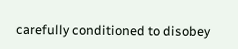carefully conditioned to disobey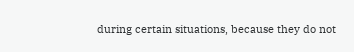during certain situations, because they do not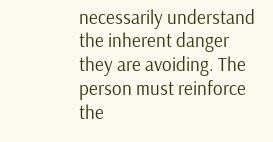necessarily understand the inherent danger they are avoiding. The person must reinforce the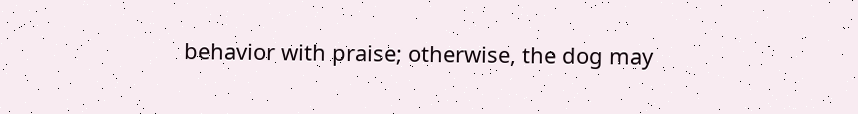behavior with praise; otherwise, the dog may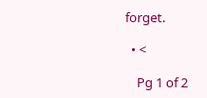forget.

  • <

    Pg 1 of 2